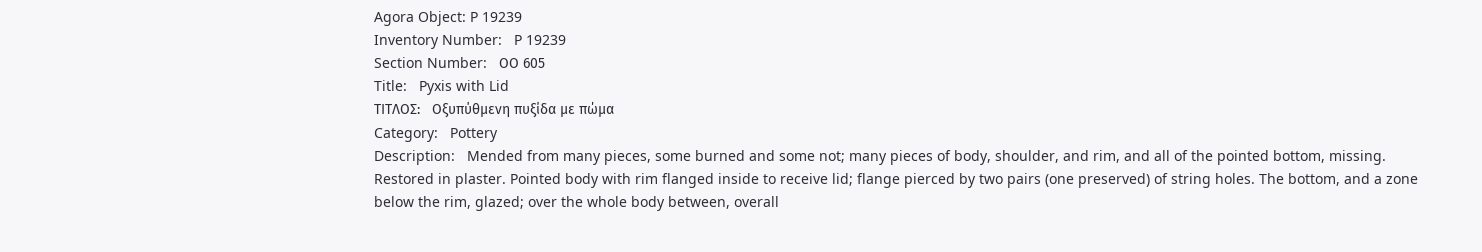Agora Object: P 19239
Inventory Number:   P 19239
Section Number:   ΟΟ 605
Title:   Pyxis with Lid
ΤΙΤΛΟΣ:   Οξυπύθμενη πυξίδα με πώμα
Category:   Pottery
Description:   Mended from many pieces, some burned and some not; many pieces of body, shoulder, and rim, and all of the pointed bottom, missing. Restored in plaster. Pointed body with rim flanged inside to receive lid; flange pierced by two pairs (one preserved) of string holes. The bottom, and a zone below the rim, glazed; over the whole body between, overall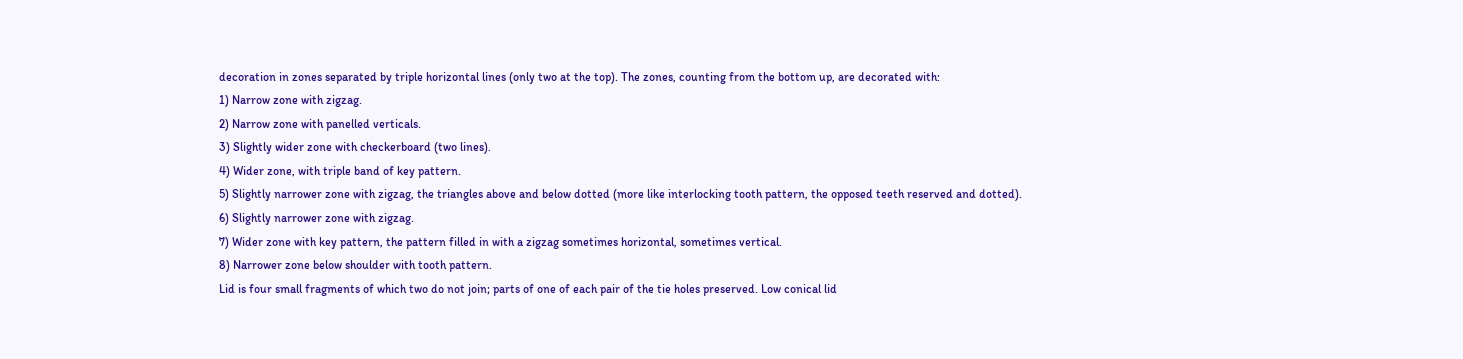decoration in zones separated by triple horizontal lines (only two at the top). The zones, counting from the bottom up, are decorated with:
1) Narrow zone with zigzag.
2) Narrow zone with panelled verticals.
3) Slightly wider zone with checkerboard (two lines).
4) Wider zone, with triple band of key pattern.
5) Slightly narrower zone with zigzag, the triangles above and below dotted (more like interlocking tooth pattern, the opposed teeth reserved and dotted).
6) Slightly narrower zone with zigzag.
7) Wider zone with key pattern, the pattern filled in with a zigzag sometimes horizontal, sometimes vertical.
8) Narrower zone below shoulder with tooth pattern.
Lid is four small fragments of which two do not join; parts of one of each pair of the tie holes preserved. Low conical lid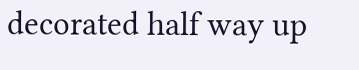decorated half way up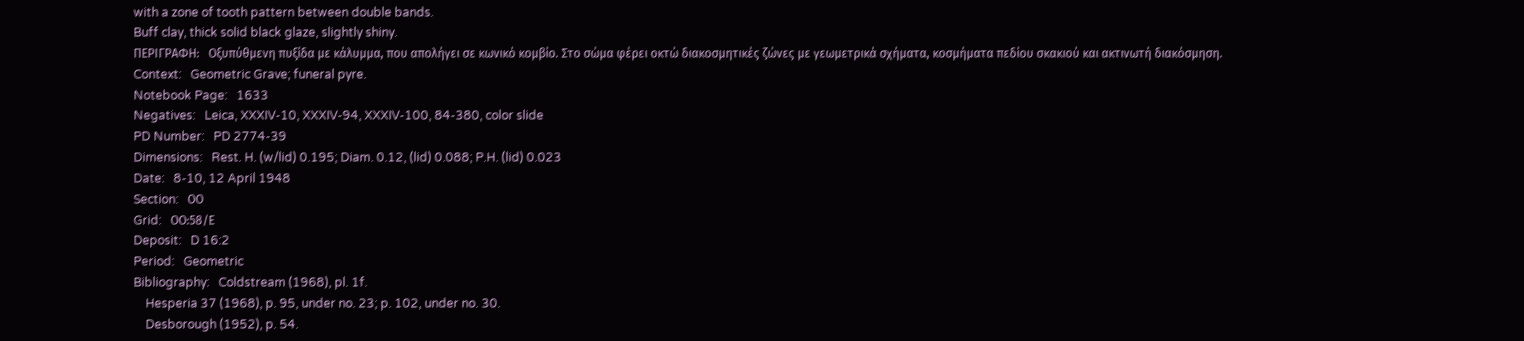with a zone of tooth pattern between double bands.
Buff clay, thick solid black glaze, slightly shiny.
ΠΕΡΙΓΡΑΦΗ:   Οξυπύθμενη πυξίδα με κάλυμμα, που απολήγει σε κωνικό κομβίο. Στο σώμα φέρει οκτώ διακοσμητικές ζώνες με γεωμετρικά σχήματα, κοσμήματα πεδίου σκακιού και ακτινωτή διακόσμηση.
Context:   Geometric Grave; funeral pyre.
Notebook Page:   1633
Negatives:   Leica, XXXIV-10, XXXIV-94, XXXIV-100, 84-380, color slide
PD Number:   PD 2774-39
Dimensions:   Rest. H. (w/lid) 0.195; Diam. 0.12, (lid) 0.088; P.H. (lid) 0.023
Date:   8-10, 12 April 1948
Section:   ΟΟ
Grid:   ΟΟ:58/Ε
Deposit:   D 16:2
Period:   Geometric
Bibliography:   Coldstream (1968), pl. 1f.
    Hesperia 37 (1968), p. 95, under no. 23; p. 102, under no. 30.
    Desborough (1952), p. 54.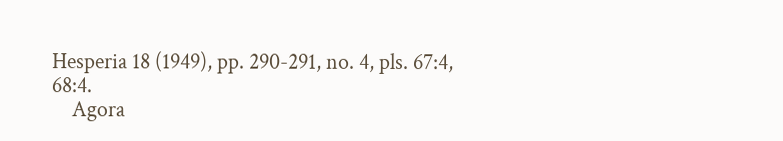Hesperia 18 (1949), pp. 290-291, no. 4, pls. 67:4, 68:4.
    Agora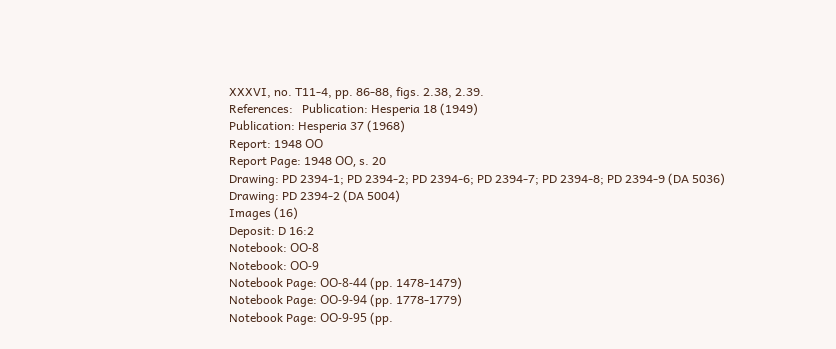XXXVI, no. T11-4, pp. 86-88, figs. 2.38, 2.39.
References:   Publication: Hesperia 18 (1949)
Publication: Hesperia 37 (1968)
Report: 1948 ΟΟ
Report Page: 1948 ΟΟ, s. 20
Drawing: PD 2394-1; PD 2394-2; PD 2394-6; PD 2394-7; PD 2394-8; PD 2394-9 (DA 5036)
Drawing: PD 2394-2 (DA 5004)
Images (16)
Deposit: D 16:2
Notebook: ΟΟ-8
Notebook: ΟΟ-9
Notebook Page: ΟΟ-8-44 (pp. 1478-1479)
Notebook Page: ΟΟ-9-94 (pp. 1778-1779)
Notebook Page: ΟΟ-9-95 (pp.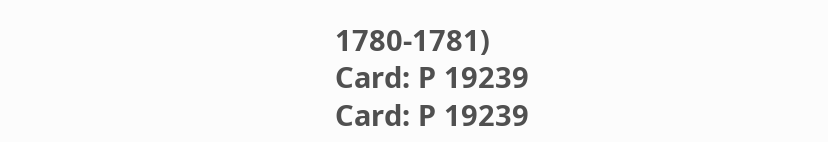1780-1781)
Card: P 19239
Card: P 19239